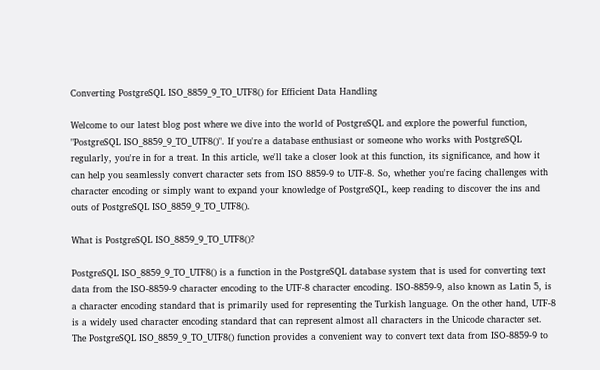Converting PostgreSQL ISO_8859_9_TO_UTF8() for Efficient Data Handling

Welcome to our latest blog post where we dive into the world of PostgreSQL and explore the powerful function, "PostgreSQL ISO_8859_9_TO_UTF8()". If you're a database enthusiast or someone who works with PostgreSQL regularly, you're in for a treat. In this article, we'll take a closer look at this function, its significance, and how it can help you seamlessly convert character sets from ISO 8859-9 to UTF-8. So, whether you're facing challenges with character encoding or simply want to expand your knowledge of PostgreSQL, keep reading to discover the ins and outs of PostgreSQL ISO_8859_9_TO_UTF8().

What is PostgreSQL ISO_8859_9_TO_UTF8()?

PostgreSQL ISO_8859_9_TO_UTF8() is a function in the PostgreSQL database system that is used for converting text data from the ISO-8859-9 character encoding to the UTF-8 character encoding. ISO-8859-9, also known as Latin 5, is a character encoding standard that is primarily used for representing the Turkish language. On the other hand, UTF-8 is a widely used character encoding standard that can represent almost all characters in the Unicode character set. The PostgreSQL ISO_8859_9_TO_UTF8() function provides a convenient way to convert text data from ISO-8859-9 to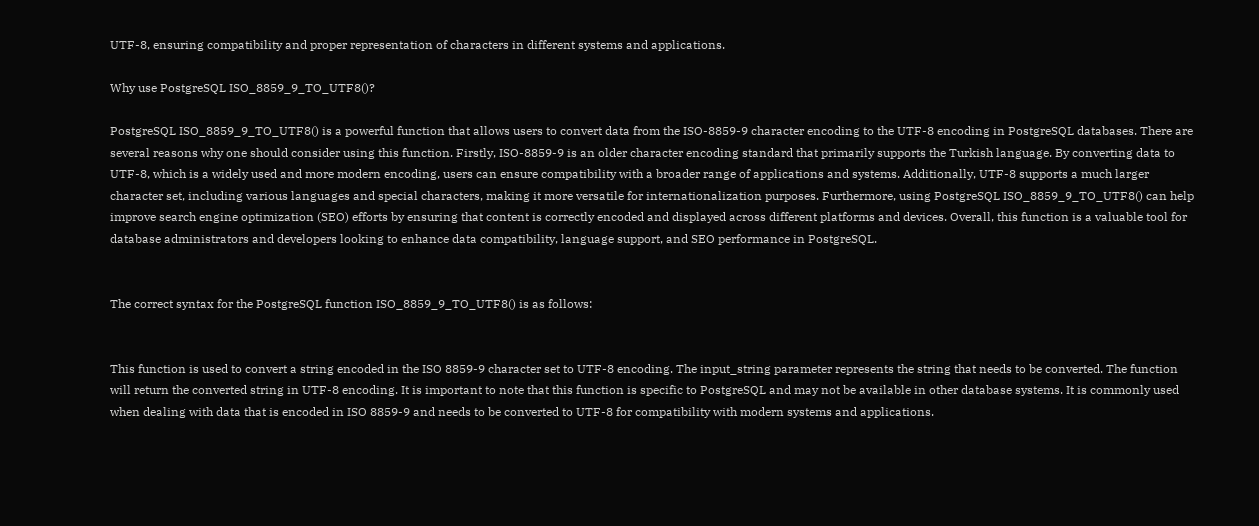UTF-8, ensuring compatibility and proper representation of characters in different systems and applications.

Why use PostgreSQL ISO_8859_9_TO_UTF8()?

PostgreSQL ISO_8859_9_TO_UTF8() is a powerful function that allows users to convert data from the ISO-8859-9 character encoding to the UTF-8 encoding in PostgreSQL databases. There are several reasons why one should consider using this function. Firstly, ISO-8859-9 is an older character encoding standard that primarily supports the Turkish language. By converting data to UTF-8, which is a widely used and more modern encoding, users can ensure compatibility with a broader range of applications and systems. Additionally, UTF-8 supports a much larger character set, including various languages and special characters, making it more versatile for internationalization purposes. Furthermore, using PostgreSQL ISO_8859_9_TO_UTF8() can help improve search engine optimization (SEO) efforts by ensuring that content is correctly encoded and displayed across different platforms and devices. Overall, this function is a valuable tool for database administrators and developers looking to enhance data compatibility, language support, and SEO performance in PostgreSQL.


The correct syntax for the PostgreSQL function ISO_8859_9_TO_UTF8() is as follows:


This function is used to convert a string encoded in the ISO 8859-9 character set to UTF-8 encoding. The input_string parameter represents the string that needs to be converted. The function will return the converted string in UTF-8 encoding. It is important to note that this function is specific to PostgreSQL and may not be available in other database systems. It is commonly used when dealing with data that is encoded in ISO 8859-9 and needs to be converted to UTF-8 for compatibility with modern systems and applications.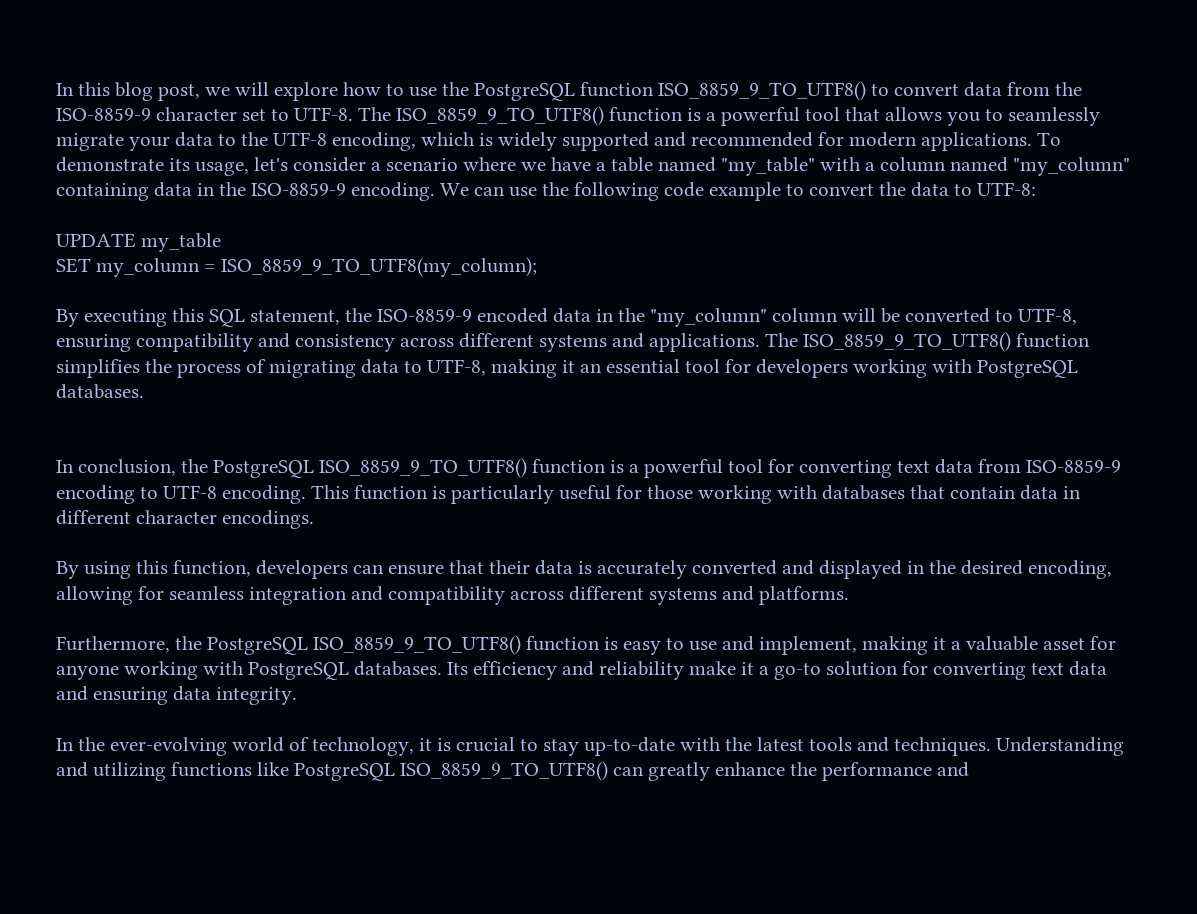In this blog post, we will explore how to use the PostgreSQL function ISO_8859_9_TO_UTF8() to convert data from the ISO-8859-9 character set to UTF-8. The ISO_8859_9_TO_UTF8() function is a powerful tool that allows you to seamlessly migrate your data to the UTF-8 encoding, which is widely supported and recommended for modern applications. To demonstrate its usage, let's consider a scenario where we have a table named "my_table" with a column named "my_column" containing data in the ISO-8859-9 encoding. We can use the following code example to convert the data to UTF-8:

UPDATE my_table
SET my_column = ISO_8859_9_TO_UTF8(my_column);

By executing this SQL statement, the ISO-8859-9 encoded data in the "my_column" column will be converted to UTF-8, ensuring compatibility and consistency across different systems and applications. The ISO_8859_9_TO_UTF8() function simplifies the process of migrating data to UTF-8, making it an essential tool for developers working with PostgreSQL databases.


In conclusion, the PostgreSQL ISO_8859_9_TO_UTF8() function is a powerful tool for converting text data from ISO-8859-9 encoding to UTF-8 encoding. This function is particularly useful for those working with databases that contain data in different character encodings.

By using this function, developers can ensure that their data is accurately converted and displayed in the desired encoding, allowing for seamless integration and compatibility across different systems and platforms.

Furthermore, the PostgreSQL ISO_8859_9_TO_UTF8() function is easy to use and implement, making it a valuable asset for anyone working with PostgreSQL databases. Its efficiency and reliability make it a go-to solution for converting text data and ensuring data integrity.

In the ever-evolving world of technology, it is crucial to stay up-to-date with the latest tools and techniques. Understanding and utilizing functions like PostgreSQL ISO_8859_9_TO_UTF8() can greatly enhance the performance and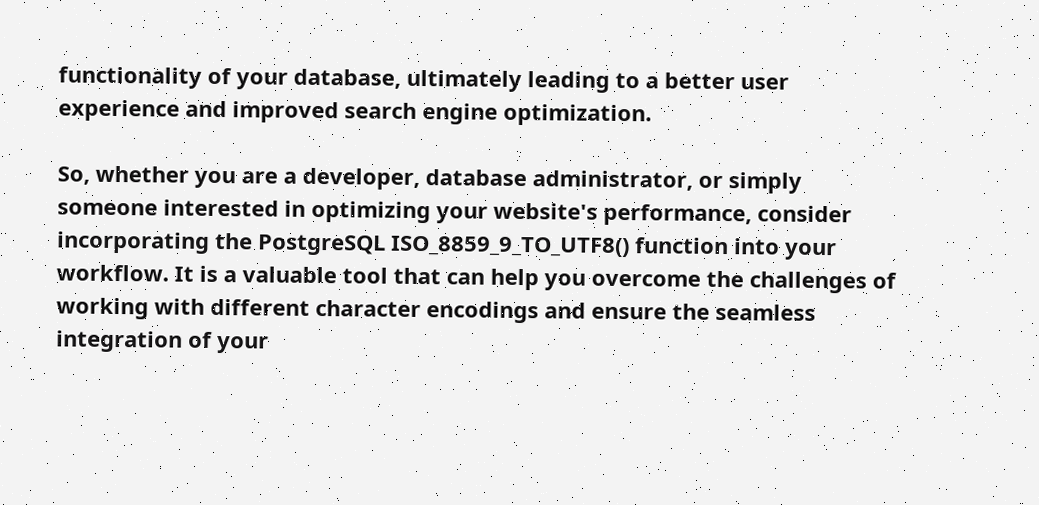functionality of your database, ultimately leading to a better user experience and improved search engine optimization.

So, whether you are a developer, database administrator, or simply someone interested in optimizing your website's performance, consider incorporating the PostgreSQL ISO_8859_9_TO_UTF8() function into your workflow. It is a valuable tool that can help you overcome the challenges of working with different character encodings and ensure the seamless integration of your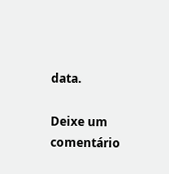data.

Deixe um comentário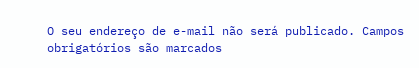O seu endereço de e-mail não será publicado. Campos obrigatórios são marcados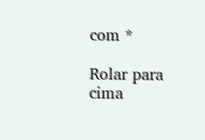com *

Rolar para cima